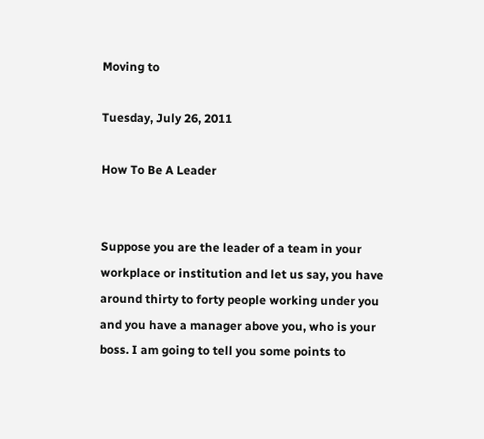Moving to

Tuesday, July 26, 2011

How To Be A Leader


Suppose you are the leader of a team in your workplace or institution and let us say, you have around thirty to forty people working under you and you have a manager above you, who is your boss. I am going to tell you some points to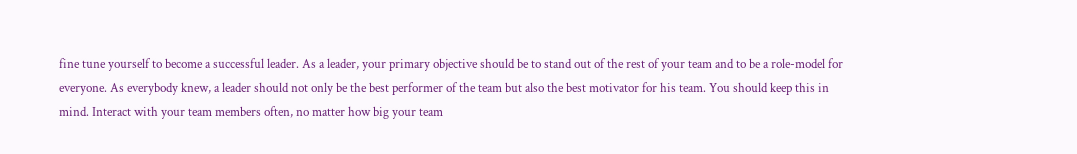fine tune yourself to become a successful leader. As a leader, your primary objective should be to stand out of the rest of your team and to be a role-model for everyone. As everybody knew, a leader should not only be the best performer of the team but also the best motivator for his team. You should keep this in mind. Interact with your team members often, no matter how big your team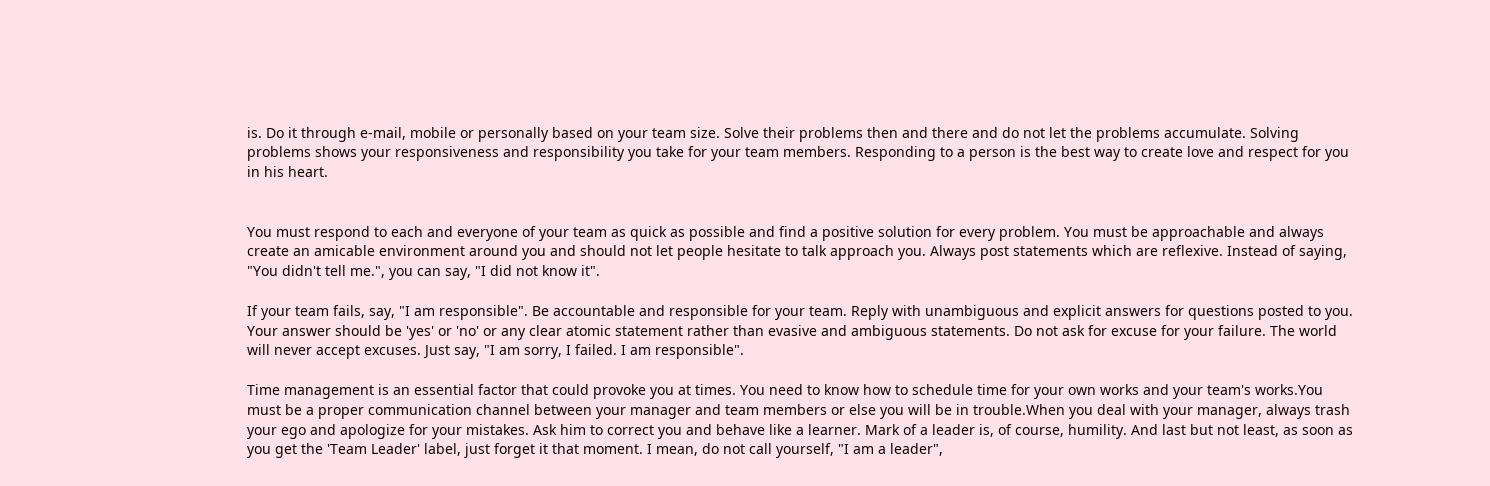is. Do it through e-mail, mobile or personally based on your team size. Solve their problems then and there and do not let the problems accumulate. Solving problems shows your responsiveness and responsibility you take for your team members. Responding to a person is the best way to create love and respect for you in his heart.


You must respond to each and everyone of your team as quick as possible and find a positive solution for every problem. You must be approachable and always create an amicable environment around you and should not let people hesitate to talk approach you. Always post statements which are reflexive. Instead of saying, "You didn't tell me.", you can say, "I did not know it".

If your team fails, say, "I am responsible". Be accountable and responsible for your team. Reply with unambiguous and explicit answers for questions posted to you. Your answer should be 'yes' or 'no' or any clear atomic statement rather than evasive and ambiguous statements. Do not ask for excuse for your failure. The world will never accept excuses. Just say, "I am sorry, I failed. I am responsible".

Time management is an essential factor that could provoke you at times. You need to know how to schedule time for your own works and your team's works.You must be a proper communication channel between your manager and team members or else you will be in trouble.When you deal with your manager, always trash your ego and apologize for your mistakes. Ask him to correct you and behave like a learner. Mark of a leader is, of course, humility. And last but not least, as soon as you get the 'Team Leader' label, just forget it that moment. I mean, do not call yourself, "I am a leader",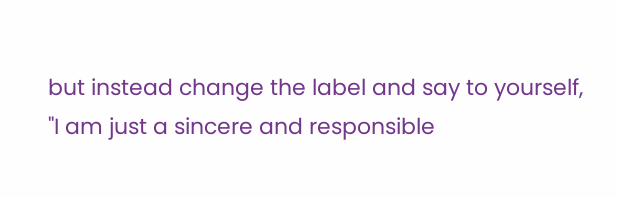but instead change the label and say to yourself, "I am just a sincere and responsible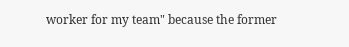worker for my team" because the former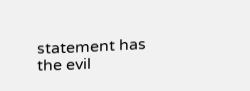statement has the evil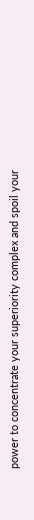power to concentrate your superiority complex and spoil your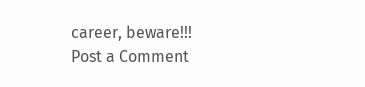career, beware!!!
Post a Comment